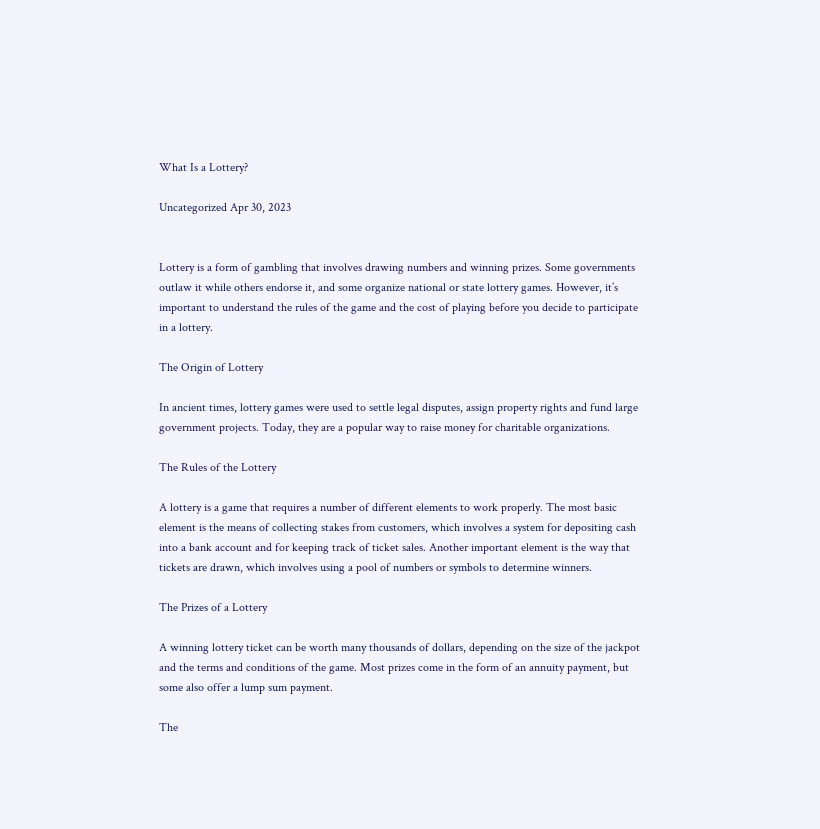What Is a Lottery?

Uncategorized Apr 30, 2023


Lottery is a form of gambling that involves drawing numbers and winning prizes. Some governments outlaw it while others endorse it, and some organize national or state lottery games. However, it’s important to understand the rules of the game and the cost of playing before you decide to participate in a lottery.

The Origin of Lottery

In ancient times, lottery games were used to settle legal disputes, assign property rights and fund large government projects. Today, they are a popular way to raise money for charitable organizations.

The Rules of the Lottery

A lottery is a game that requires a number of different elements to work properly. The most basic element is the means of collecting stakes from customers, which involves a system for depositing cash into a bank account and for keeping track of ticket sales. Another important element is the way that tickets are drawn, which involves using a pool of numbers or symbols to determine winners.

The Prizes of a Lottery

A winning lottery ticket can be worth many thousands of dollars, depending on the size of the jackpot and the terms and conditions of the game. Most prizes come in the form of an annuity payment, but some also offer a lump sum payment.

The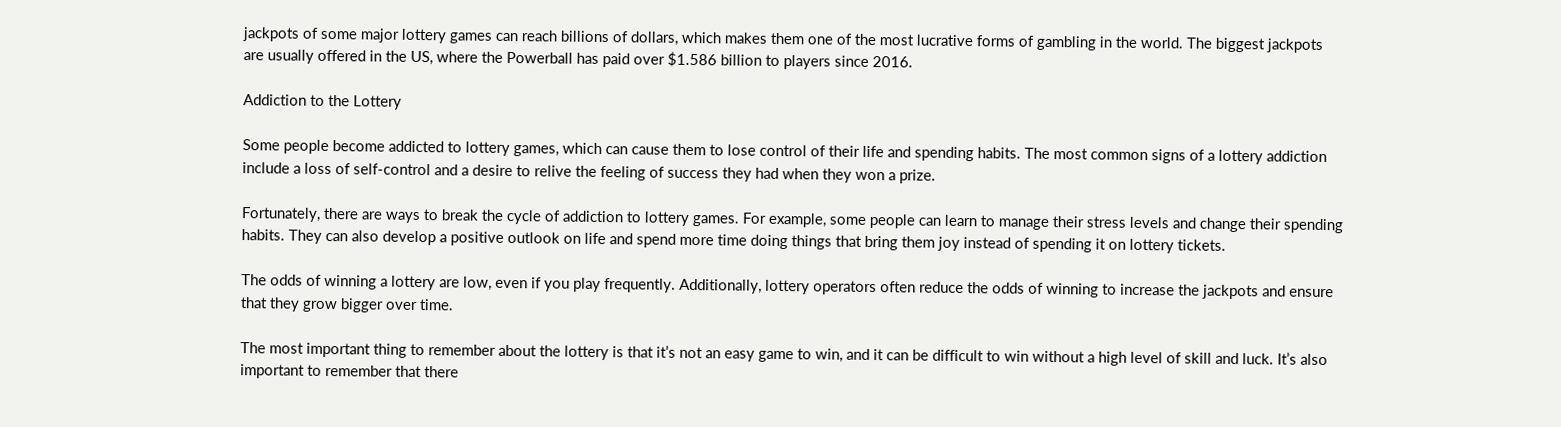jackpots of some major lottery games can reach billions of dollars, which makes them one of the most lucrative forms of gambling in the world. The biggest jackpots are usually offered in the US, where the Powerball has paid over $1.586 billion to players since 2016.

Addiction to the Lottery

Some people become addicted to lottery games, which can cause them to lose control of their life and spending habits. The most common signs of a lottery addiction include a loss of self-control and a desire to relive the feeling of success they had when they won a prize.

Fortunately, there are ways to break the cycle of addiction to lottery games. For example, some people can learn to manage their stress levels and change their spending habits. They can also develop a positive outlook on life and spend more time doing things that bring them joy instead of spending it on lottery tickets.

The odds of winning a lottery are low, even if you play frequently. Additionally, lottery operators often reduce the odds of winning to increase the jackpots and ensure that they grow bigger over time.

The most important thing to remember about the lottery is that it’s not an easy game to win, and it can be difficult to win without a high level of skill and luck. It’s also important to remember that there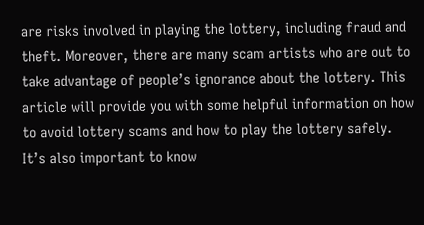are risks involved in playing the lottery, including fraud and theft. Moreover, there are many scam artists who are out to take advantage of people’s ignorance about the lottery. This article will provide you with some helpful information on how to avoid lottery scams and how to play the lottery safely. It’s also important to know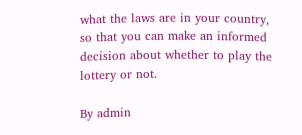what the laws are in your country, so that you can make an informed decision about whether to play the lottery or not.

By admin